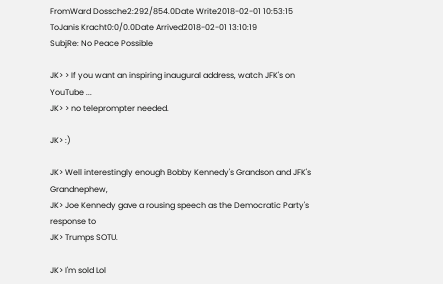FromWard Dossche2:292/854.0Date Write2018-02-01 10:53:15
ToJanis Kracht0:0/0.0Date Arrived2018-02-01 13:10:19
SubjRe: No Peace Possible

JK> > If you want an inspiring inaugural address, watch JFK's on YouTube ...
JK> > no teleprompter needed.

JK> :)

JK> Well interestingly enough Bobby Kennedy's Grandson and JFK's Grandnephew,
JK> Joe Kennedy gave a rousing speech as the Democratic Party's response to
JK> Trumps SOTU.

JK> I'm sold Lol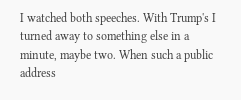I watched both speeches. With Trump's I turned away to something else in a
minute, maybe two. When such a public address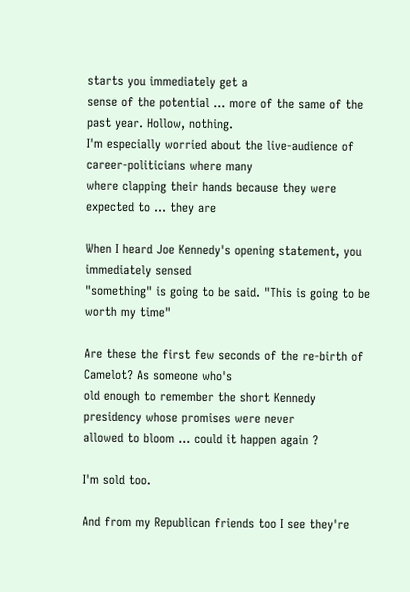starts you immediately get a
sense of the potential ... more of the same of the past year. Hollow, nothing.
I'm especially worried about the live-audience of career-politicians where many
where clapping their hands because they were expected to ... they are

When I heard Joe Kennedy's opening statement, you immediately sensed
"something" is going to be said. "This is going to be worth my time"

Are these the first few seconds of the re-birth of Camelot? As someone who's
old enough to remember the short Kennedy presidency whose promises were never
allowed to bloom ... could it happen again ?

I'm sold too.

And from my Republican friends too I see they're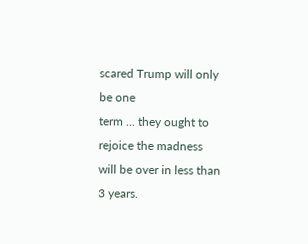scared Trump will only be one
term ... they ought to rejoice the madness will be over in less than 3 years.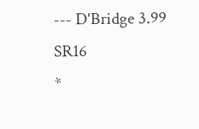--- D'Bridge 3.99 SR16
*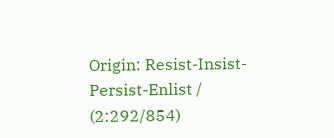Origin: Resist-Insist-Persist-Enlist / (2:292/854)